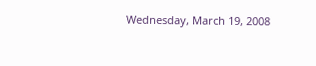Wednesday, March 19, 2008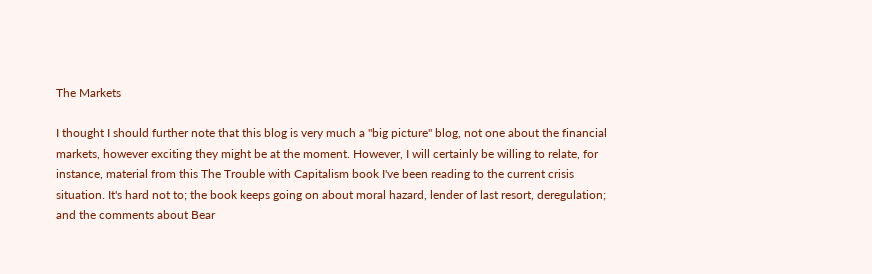The Markets

I thought I should further note that this blog is very much a "big picture" blog, not one about the financial markets, however exciting they might be at the moment. However, I will certainly be willing to relate, for instance, material from this The Trouble with Capitalism book I've been reading to the current crisis situation. It's hard not to; the book keeps going on about moral hazard, lender of last resort, deregulation; and the comments about Bear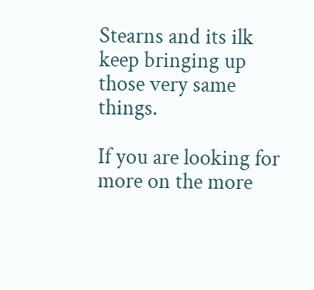Stearns and its ilk keep bringing up those very same things.

If you are looking for more on the more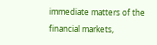immediate matters of the financial markets,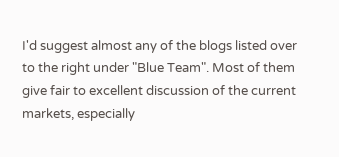I'd suggest almost any of the blogs listed over to the right under "Blue Team". Most of them give fair to excellent discussion of the current markets, especially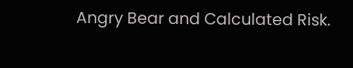Angry Bear and Calculated Risk.